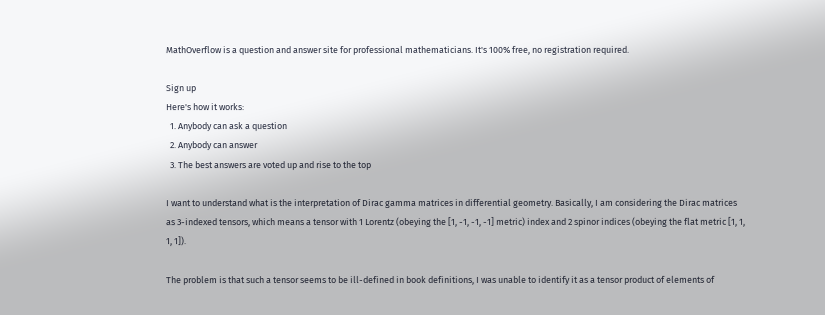MathOverflow is a question and answer site for professional mathematicians. It's 100% free, no registration required.

Sign up
Here's how it works:
  1. Anybody can ask a question
  2. Anybody can answer
  3. The best answers are voted up and rise to the top

I want to understand what is the interpretation of Dirac gamma matrices in differential geometry. Basically, I am considering the Dirac matrices as 3-indexed tensors, which means a tensor with 1 Lorentz (obeying the [1, -1, -1, -1] metric) index and 2 spinor indices (obeying the flat metric [1, 1, 1, 1]).

The problem is that such a tensor seems to be ill-defined in book definitions, I was unable to identify it as a tensor product of elements of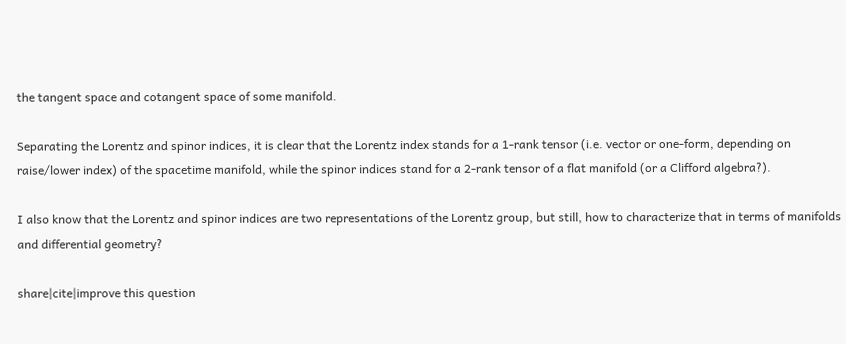the tangent space and cotangent space of some manifold.

Separating the Lorentz and spinor indices, it is clear that the Lorentz index stands for a 1-rank tensor (i.e. vector or one-form, depending on raise/lower index) of the spacetime manifold, while the spinor indices stand for a 2-rank tensor of a flat manifold (or a Clifford algebra?).

I also know that the Lorentz and spinor indices are two representations of the Lorentz group, but still, how to characterize that in terms of manifolds and differential geometry?

share|cite|improve this question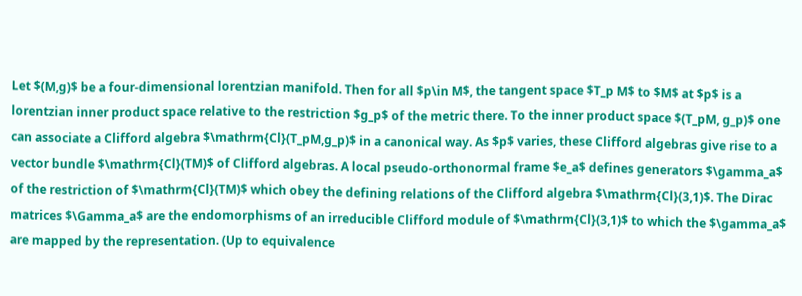Let $(M,g)$ be a four-dimensional lorentzian manifold. Then for all $p\in M$, the tangent space $T_p M$ to $M$ at $p$ is a lorentzian inner product space relative to the restriction $g_p$ of the metric there. To the inner product space $(T_pM, g_p)$ one can associate a Clifford algebra $\mathrm{Cl}(T_pM,g_p)$ in a canonical way. As $p$ varies, these Clifford algebras give rise to a vector bundle $\mathrm{Cl}(TM)$ of Clifford algebras. A local pseudo-orthonormal frame $e_a$ defines generators $\gamma_a$ of the restriction of $\mathrm{Cl}(TM)$ which obey the defining relations of the Clifford algebra $\mathrm{Cl}(3,1)$. The Dirac matrices $\Gamma_a$ are the endomorphisms of an irreducible Clifford module of $\mathrm{Cl}(3,1)$ to which the $\gamma_a$ are mapped by the representation. (Up to equivalence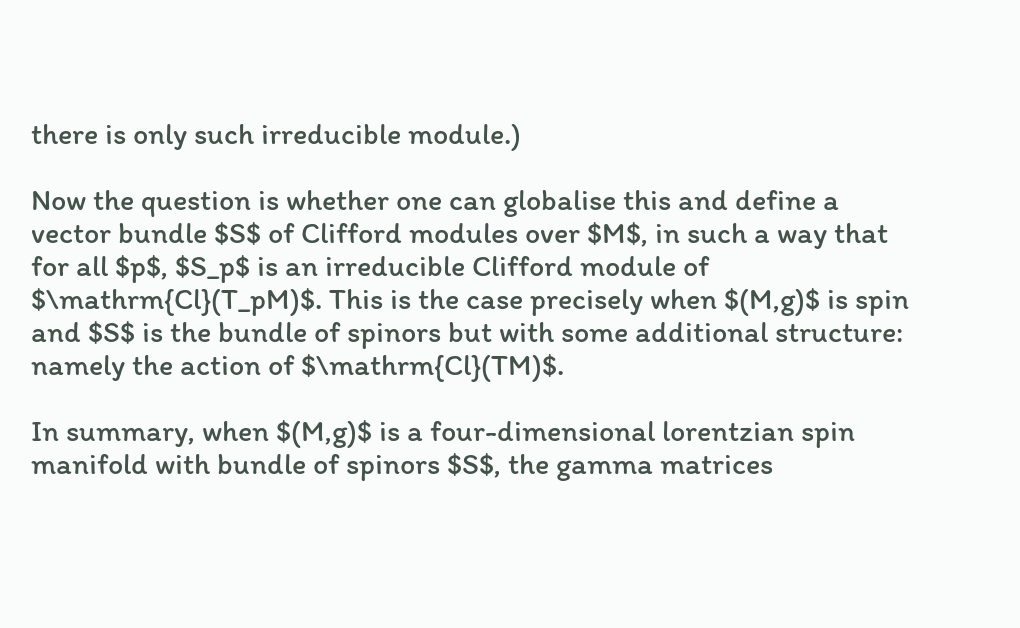there is only such irreducible module.)

Now the question is whether one can globalise this and define a vector bundle $S$ of Clifford modules over $M$, in such a way that for all $p$, $S_p$ is an irreducible Clifford module of $\mathrm{Cl}(T_pM)$. This is the case precisely when $(M,g)$ is spin and $S$ is the bundle of spinors but with some additional structure: namely the action of $\mathrm{Cl}(TM)$.

In summary, when $(M,g)$ is a four-dimensional lorentzian spin manifold with bundle of spinors $S$, the gamma matrices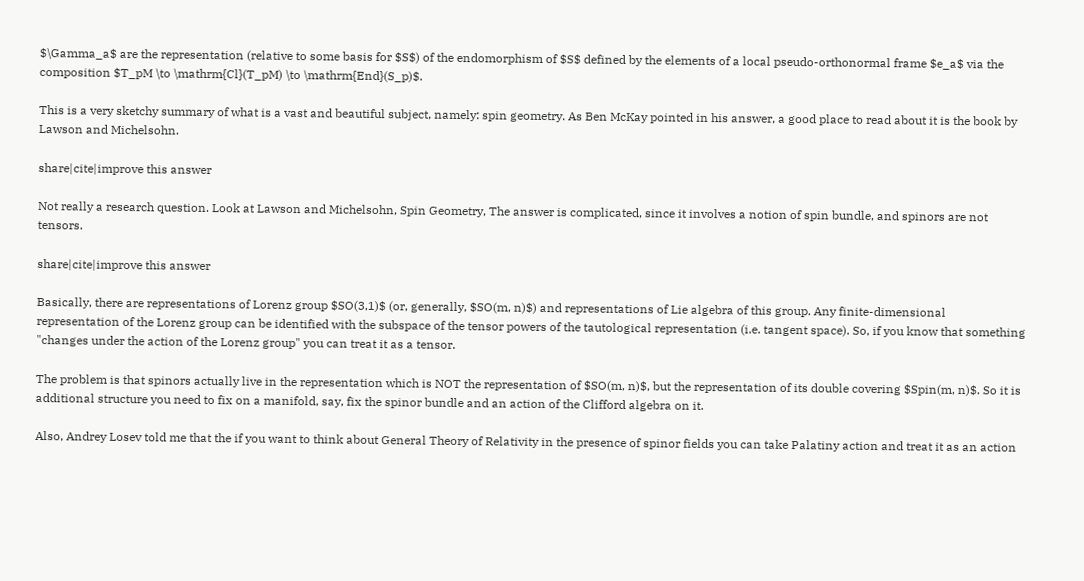$\Gamma_a$ are the representation (relative to some basis for $S$) of the endomorphism of $S$ defined by the elements of a local pseudo-orthonormal frame $e_a$ via the composition $T_pM \to \mathrm{Cl}(T_pM) \to \mathrm{End}(S_p)$.

This is a very sketchy summary of what is a vast and beautiful subject, namely: spin geometry. As Ben McKay pointed in his answer, a good place to read about it is the book by Lawson and Michelsohn.

share|cite|improve this answer

Not really a research question. Look at Lawson and Michelsohn, Spin Geometry, The answer is complicated, since it involves a notion of spin bundle, and spinors are not tensors.

share|cite|improve this answer

Basically, there are representations of Lorenz group $SO(3,1)$ (or, generally, $SO(m, n)$) and representations of Lie algebra of this group. Any finite-dimensional representation of the Lorenz group can be identified with the subspace of the tensor powers of the tautological representation (i.e. tangent space). So, if you know that something "changes under the action of the Lorenz group" you can treat it as a tensor.

The problem is that spinors actually live in the representation which is NOT the representation of $SO(m, n)$, but the representation of its double covering $Spin(m, n)$. So it is additional structure you need to fix on a manifold, say, fix the spinor bundle and an action of the Clifford algebra on it.

Also, Andrey Losev told me that the if you want to think about General Theory of Relativity in the presence of spinor fields you can take Palatiny action and treat it as an action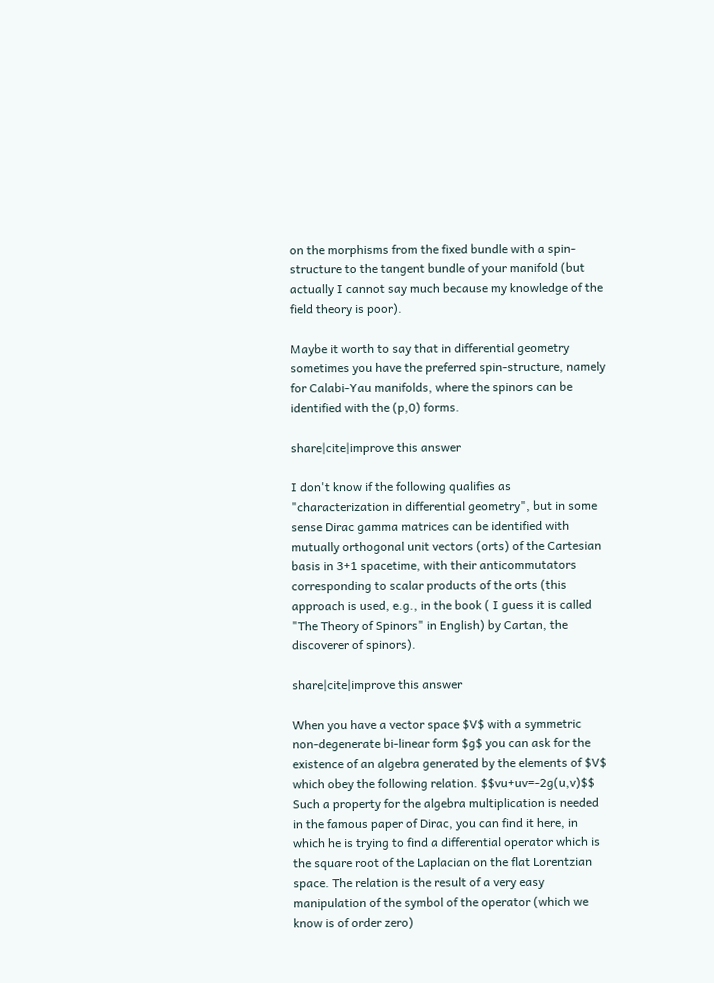on the morphisms from the fixed bundle with a spin-structure to the tangent bundle of your manifold (but actually I cannot say much because my knowledge of the field theory is poor).

Maybe it worth to say that in differential geometry sometimes you have the preferred spin-structure, namely for Calabi-Yau manifolds, where the spinors can be identified with the (p,0) forms.

share|cite|improve this answer

I don't know if the following qualifies as "characterization in differential geometry", but in some sense Dirac gamma matrices can be identified with mutually orthogonal unit vectors (orts) of the Cartesian basis in 3+1 spacetime, with their anticommutators corresponding to scalar products of the orts (this approach is used, e.g., in the book ( I guess it is called "The Theory of Spinors" in English) by Cartan, the discoverer of spinors).

share|cite|improve this answer

When you have a vector space $V$ with a symmetric non-degenerate bi-linear form $g$ you can ask for the existence of an algebra generated by the elements of $V$ which obey the following relation. $$vu+uv=-2g(u,v)$$ Such a property for the algebra multiplication is needed in the famous paper of Dirac, you can find it here, in which he is trying to find a differential operator which is the square root of the Laplacian on the flat Lorentzian space. The relation is the result of a very easy manipulation of the symbol of the operator (which we know is of order zero)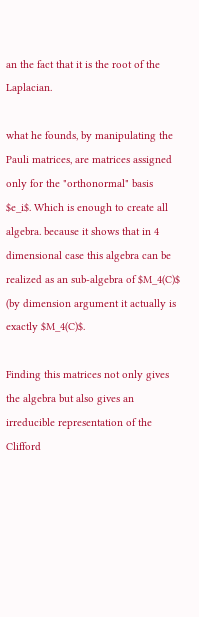an the fact that it is the root of the Laplacian.

what he founds, by manipulating the Pauli matrices, are matrices assigned only for the "orthonormal" basis $e_i$. Which is enough to create all algebra. because it shows that in 4 dimensional case this algebra can be realized as an sub-algebra of $M_4(C)$ (by dimension argument it actually is exactly $M_4(C)$.

Finding this matrices not only gives the algebra but also gives an irreducible representation of the Clifford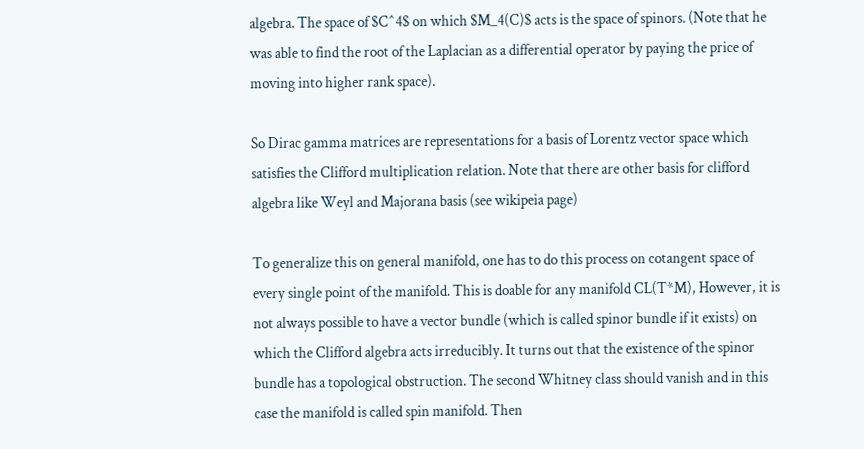algebra. The space of $C^4$ on which $M_4(C)$ acts is the space of spinors. (Note that he was able to find the root of the Laplacian as a differential operator by paying the price of moving into higher rank space).

So Dirac gamma matrices are representations for a basis of Lorentz vector space which satisfies the Clifford multiplication relation. Note that there are other basis for clifford algebra like Weyl and Majorana basis (see wikipeia page)

To generalize this on general manifold, one has to do this process on cotangent space of every single point of the manifold. This is doable for any manifold CL(T*M), However, it is not always possible to have a vector bundle (which is called spinor bundle if it exists) on which the Clifford algebra acts irreducibly. It turns out that the existence of the spinor bundle has a topological obstruction. The second Whitney class should vanish and in this case the manifold is called spin manifold. Then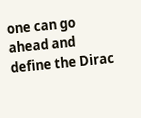one can go ahead and define the Dirac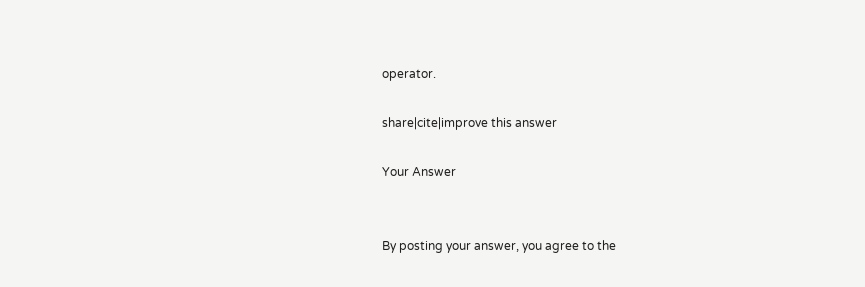operator.

share|cite|improve this answer

Your Answer


By posting your answer, you agree to the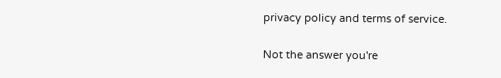privacy policy and terms of service.

Not the answer you're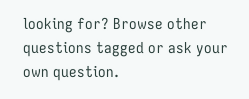looking for? Browse other questions tagged or ask your own question.